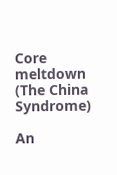Core meltdown (The China Syndrome)

An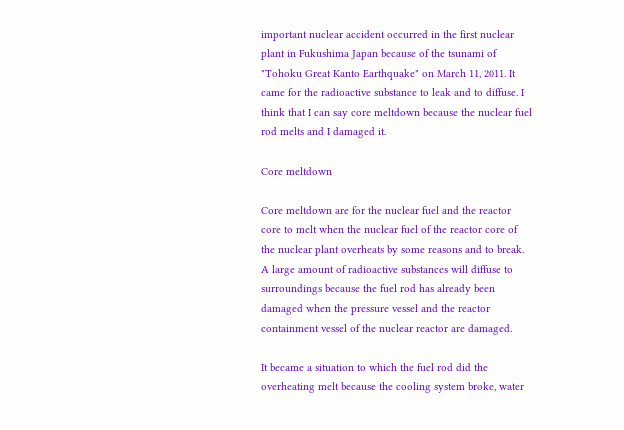important nuclear accident occurred in the first nuclear plant in Fukushima Japan because of the tsunami of "Tohoku Great Kanto Earthquake" on March 11, 2011. It came for the radioactive substance to leak and to diffuse. I think that I can say core meltdown because the nuclear fuel rod melts and I damaged it.

Core meltdown

Core meltdown are for the nuclear fuel and the reactor core to melt when the nuclear fuel of the reactor core of the nuclear plant overheats by some reasons and to break. A large amount of radioactive substances will diffuse to surroundings because the fuel rod has already been damaged when the pressure vessel and the reactor containment vessel of the nuclear reactor are damaged.

It became a situation to which the fuel rod did the overheating melt because the cooling system broke, water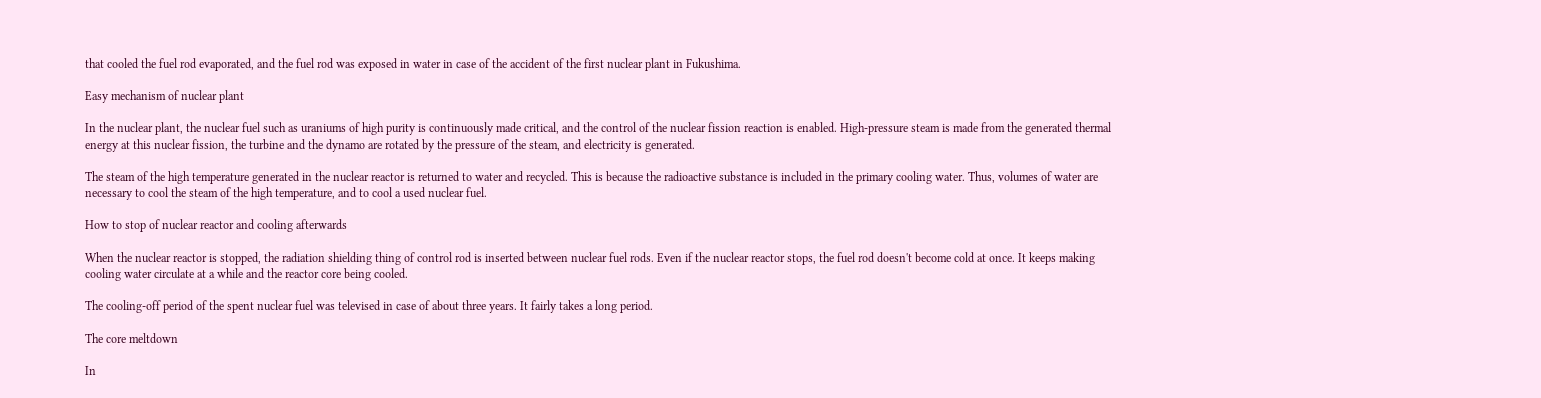that cooled the fuel rod evaporated, and the fuel rod was exposed in water in case of the accident of the first nuclear plant in Fukushima.

Easy mechanism of nuclear plant

In the nuclear plant, the nuclear fuel such as uraniums of high purity is continuously made critical, and the control of the nuclear fission reaction is enabled. High-pressure steam is made from the generated thermal energy at this nuclear fission, the turbine and the dynamo are rotated by the pressure of the steam, and electricity is generated.

The steam of the high temperature generated in the nuclear reactor is returned to water and recycled. This is because the radioactive substance is included in the primary cooling water. Thus, volumes of water are necessary to cool the steam of the high temperature, and to cool a used nuclear fuel.

How to stop of nuclear reactor and cooling afterwards

When the nuclear reactor is stopped, the radiation shielding thing of control rod is inserted between nuclear fuel rods. Even if the nuclear reactor stops, the fuel rod doesn't become cold at once. It keeps making cooling water circulate at a while and the reactor core being cooled.

The cooling-off period of the spent nuclear fuel was televised in case of about three years. It fairly takes a long period.

The core meltdown

In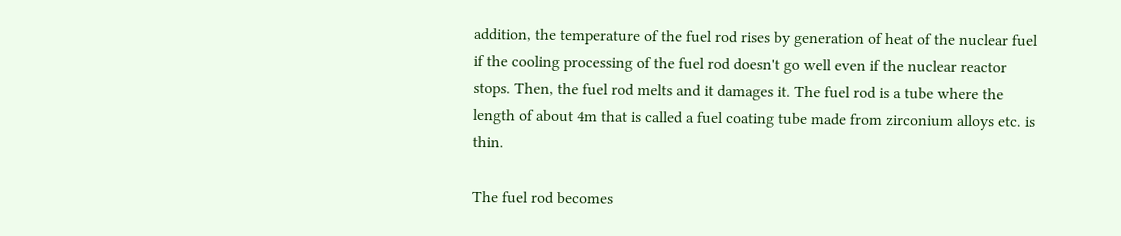addition, the temperature of the fuel rod rises by generation of heat of the nuclear fuel if the cooling processing of the fuel rod doesn't go well even if the nuclear reactor stops. Then, the fuel rod melts and it damages it. The fuel rod is a tube where the length of about 4m that is called a fuel coating tube made from zirconium alloys etc. is thin.

The fuel rod becomes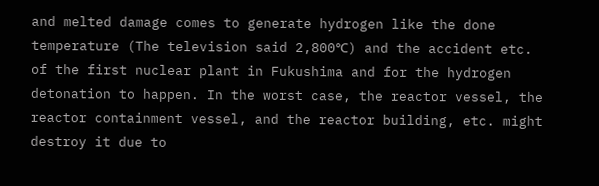and melted damage comes to generate hydrogen like the done temperature (The television said 2,800℃) and the accident etc. of the first nuclear plant in Fukushima and for the hydrogen detonation to happen. In the worst case, the reactor vessel, the reactor containment vessel, and the reactor building, etc. might destroy it due to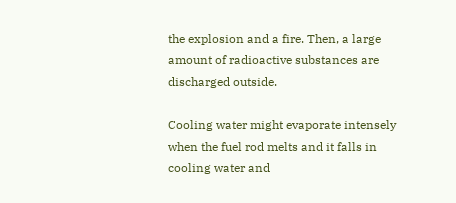the explosion and a fire. Then, a large amount of radioactive substances are discharged outside.

Cooling water might evaporate intensely when the fuel rod melts and it falls in cooling water and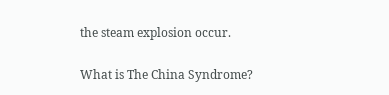the steam explosion occur.

What is The China Syndrome?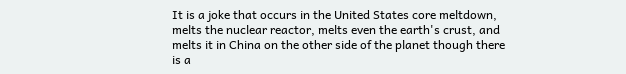It is a joke that occurs in the United States core meltdown, melts the nuclear reactor, melts even the earth's crust, and melts it in China on the other side of the planet though there is a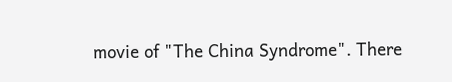movie of "The China Syndrome". There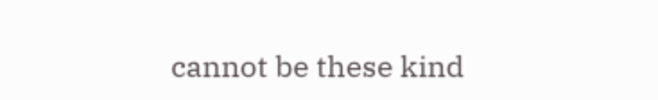cannot be these kind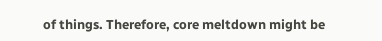of things. Therefore, core meltdown might be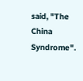said, "The China Syndrome".